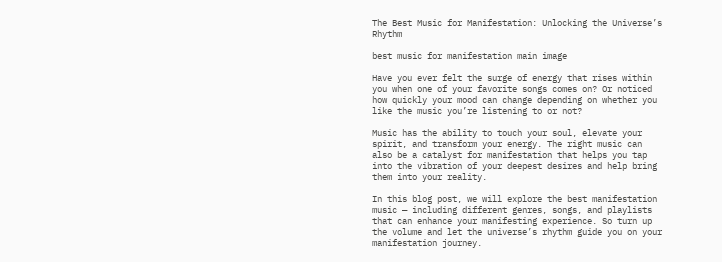The Best Music for Manifestation: Unlocking the Universe’s Rhythm

best music for manifestation main image

Have you ever felt the surge of energy that rises within you when one of your favorite songs comes on? Or noticed how quickly your mood can change depending on whether you like the music you’re listening to or not?

Music has the ability to touch your soul, elevate your spirit, and transform your energy. The right music can also be a catalyst for manifestation that helps you tap into the vibration of your deepest desires and help bring them into your reality.

In this blog post, we will explore the best manifestation music — including different genres, songs, and playlists that can enhance your manifesting experience. So turn up the volume and let the universe’s rhythm guide you on your manifestation journey.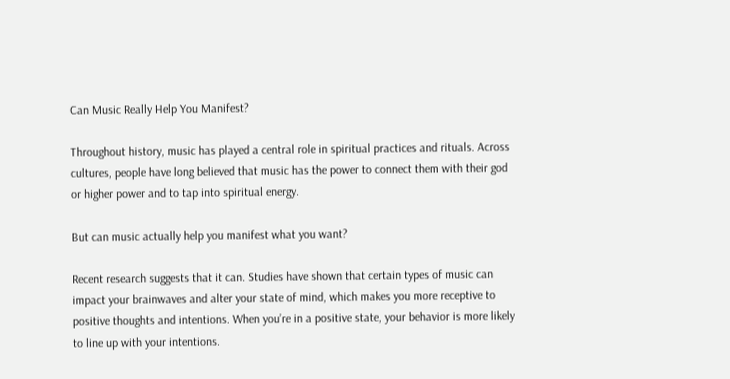Can Music Really Help You Manifest?

Throughout history, music has played a central role in spiritual practices and rituals. Across cultures, people have long believed that music has the power to connect them with their god or higher power and to tap into spiritual energy.

But can music actually help you manifest what you want?

Recent research suggests that it can. Studies have shown that certain types of music can impact your brainwaves and alter your state of mind, which makes you more receptive to positive thoughts and intentions. When you’re in a positive state, your behavior is more likely to line up with your intentions.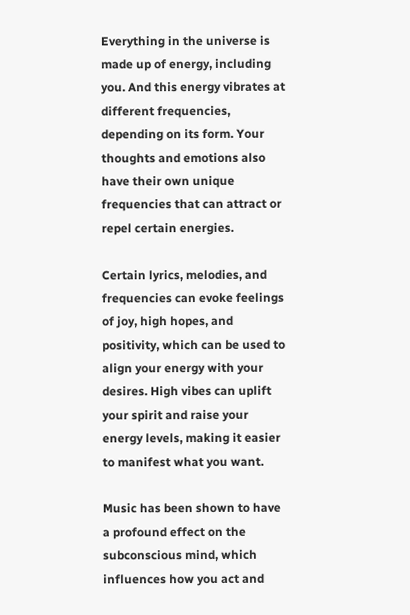Everything in the universe is made up of energy, including you. And this energy vibrates at different frequencies, depending on its form. Your thoughts and emotions also have their own unique frequencies that can attract or repel certain energies.

Certain lyrics, melodies, and frequencies can evoke feelings of joy, high hopes, and positivity, which can be used to align your energy with your desires. High vibes can uplift your spirit and raise your energy levels, making it easier to manifest what you want.

Music has been shown to have a profound effect on the subconscious mind, which influences how you act and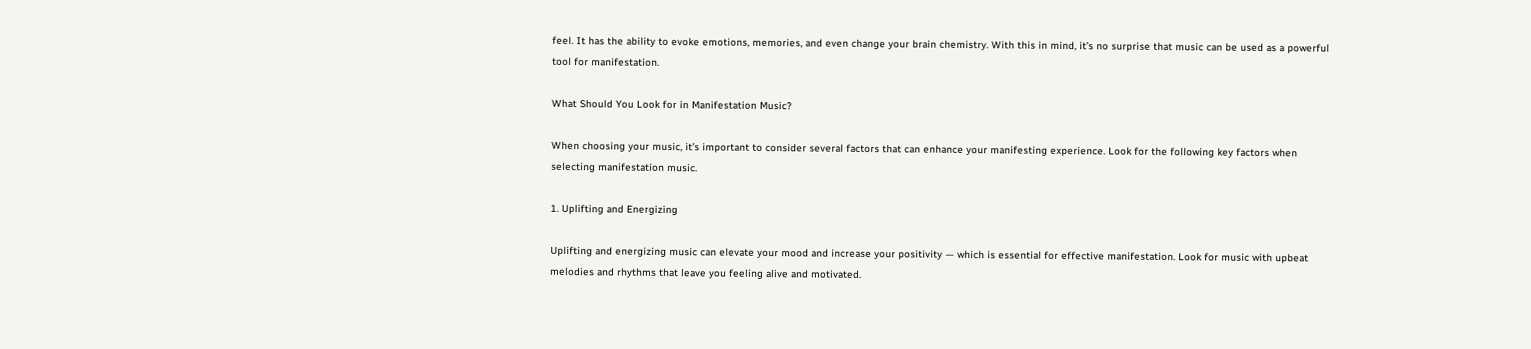feel. It has the ability to evoke emotions, memories, and even change your brain chemistry. With this in mind, it’s no surprise that music can be used as a powerful tool for manifestation.

What Should You Look for in Manifestation Music?

When choosing your music, it’s important to consider several factors that can enhance your manifesting experience. Look for the following key factors when selecting manifestation music.

1. Uplifting and Energizing

Uplifting and energizing music can elevate your mood and increase your positivity — which is essential for effective manifestation. Look for music with upbeat melodies and rhythms that leave you feeling alive and motivated.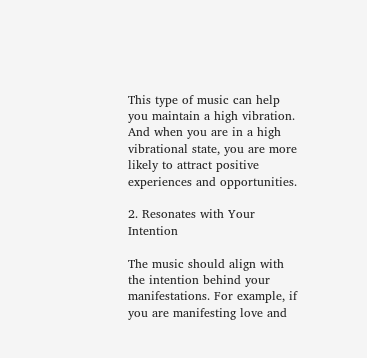This type of music can help you maintain a high vibration. And when you are in a high vibrational state, you are more likely to attract positive experiences and opportunities.

2. Resonates with Your Intention

The music should align with the intention behind your manifestations. For example, if you are manifesting love and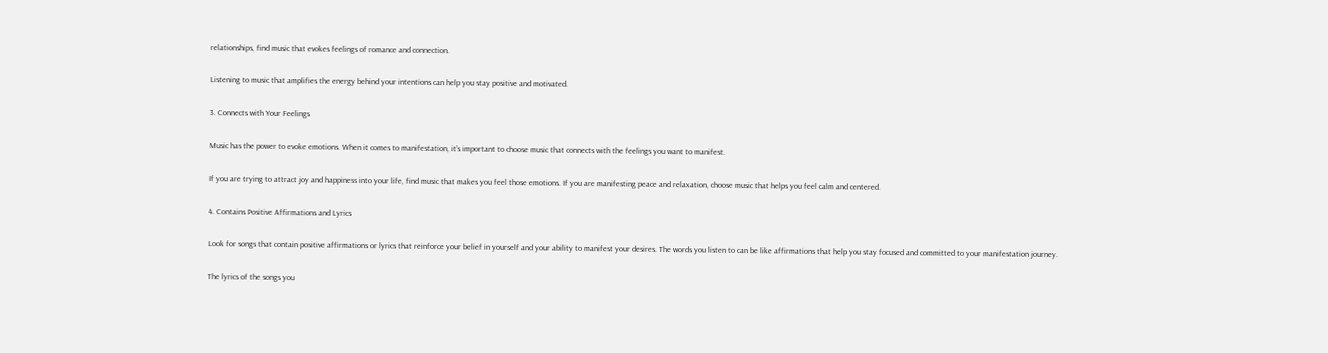relationships, find music that evokes feelings of romance and connection.

Listening to music that amplifies the energy behind your intentions can help you stay positive and motivated.

3. Connects with Your Feelings

Music has the power to evoke emotions. When it comes to manifestation, it’s important to choose music that connects with the feelings you want to manifest.

If you are trying to attract joy and happiness into your life, find music that makes you feel those emotions. If you are manifesting peace and relaxation, choose music that helps you feel calm and centered.

4. Contains Positive Affirmations and Lyrics

Look for songs that contain positive affirmations or lyrics that reinforce your belief in yourself and your ability to manifest your desires. The words you listen to can be like affirmations that help you stay focused and committed to your manifestation journey.

The lyrics of the songs you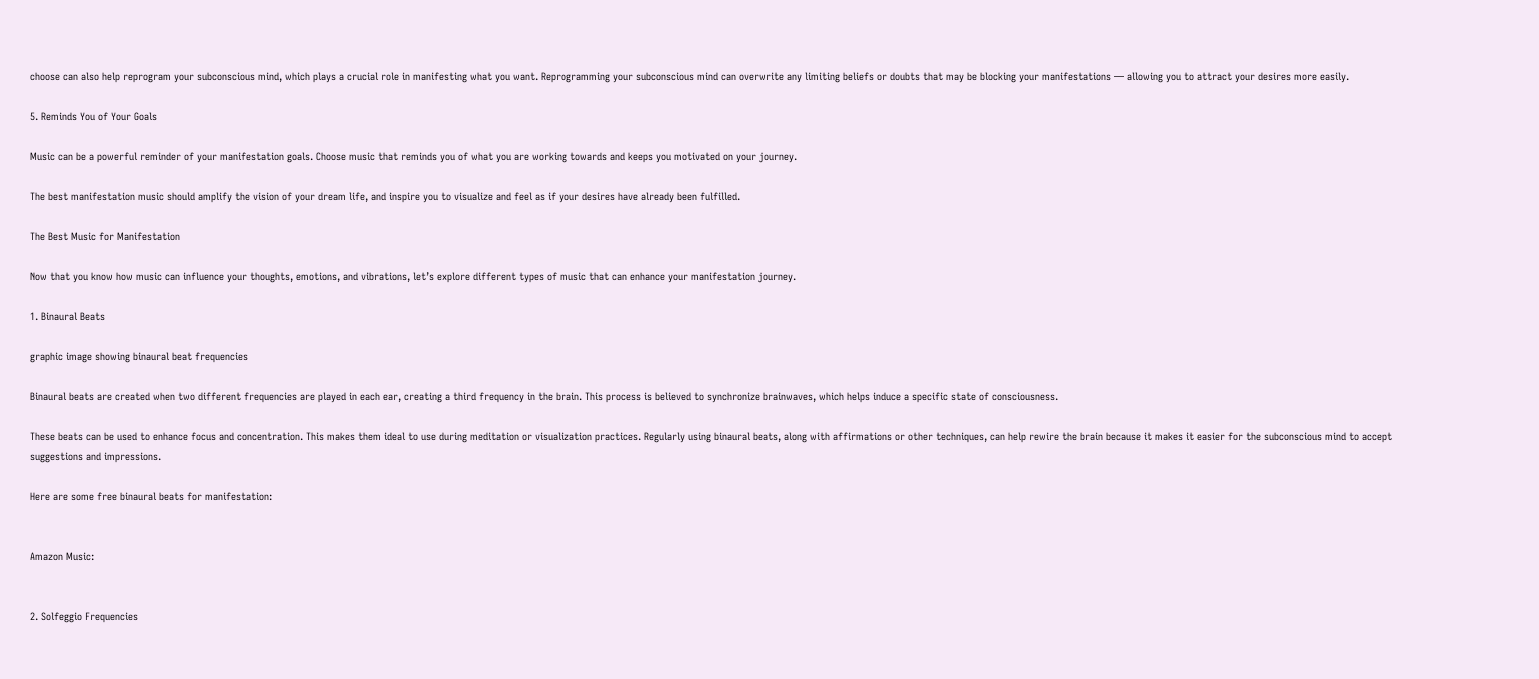choose can also help reprogram your subconscious mind, which plays a crucial role in manifesting what you want. Reprogramming your subconscious mind can overwrite any limiting beliefs or doubts that may be blocking your manifestations — allowing you to attract your desires more easily.

5. Reminds You of Your Goals

Music can be a powerful reminder of your manifestation goals. Choose music that reminds you of what you are working towards and keeps you motivated on your journey.

The best manifestation music should amplify the vision of your dream life, and inspire you to visualize and feel as if your desires have already been fulfilled.

The Best Music for Manifestation

Now that you know how music can influence your thoughts, emotions, and vibrations, let’s explore different types of music that can enhance your manifestation journey.

1. Binaural Beats

graphic image showing binaural beat frequencies

Binaural beats are created when two different frequencies are played in each ear, creating a third frequency in the brain. This process is believed to synchronize brainwaves, which helps induce a specific state of consciousness.

These beats can be used to enhance focus and concentration. This makes them ideal to use during meditation or visualization practices. Regularly using binaural beats, along with affirmations or other techniques, can help rewire the brain because it makes it easier for the subconscious mind to accept suggestions and impressions.

Here are some free binaural beats for manifestation:


Amazon Music:


2. Solfeggio Frequencies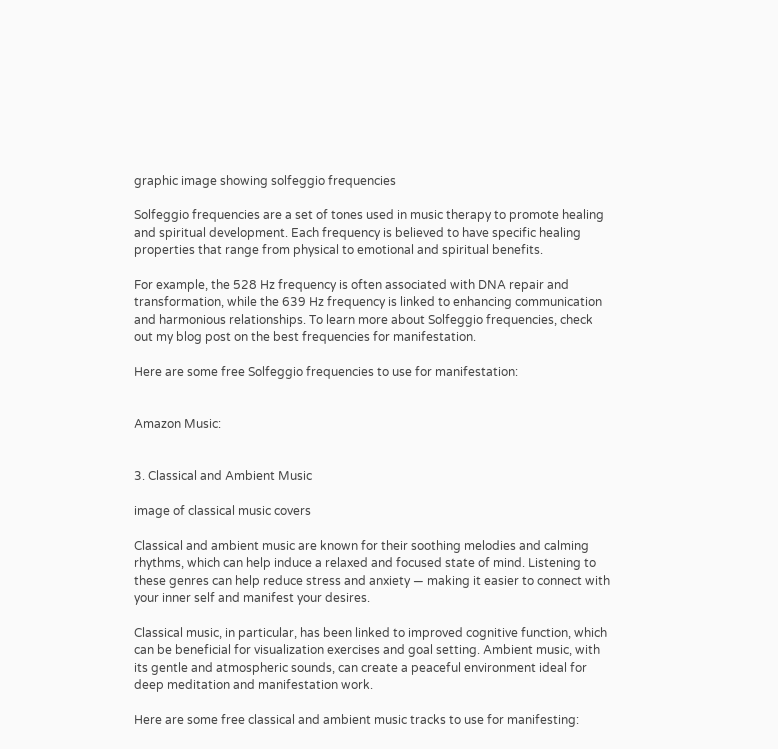graphic image showing solfeggio frequencies

Solfeggio frequencies are a set of tones used in music therapy to promote healing and spiritual development. Each frequency is believed to have specific healing properties that range from physical to emotional and spiritual benefits.

For example, the 528 Hz frequency is often associated with DNA repair and transformation, while the 639 Hz frequency is linked to enhancing communication and harmonious relationships. To learn more about Solfeggio frequencies, check out my blog post on the best frequencies for manifestation.

Here are some free Solfeggio frequencies to use for manifestation:


Amazon Music:


3. Classical and Ambient Music

image of classical music covers

Classical and ambient music are known for their soothing melodies and calming rhythms, which can help induce a relaxed and focused state of mind. Listening to these genres can help reduce stress and anxiety — making it easier to connect with your inner self and manifest your desires.

Classical music, in particular, has been linked to improved cognitive function, which can be beneficial for visualization exercises and goal setting. Ambient music, with its gentle and atmospheric sounds, can create a peaceful environment ideal for deep meditation and manifestation work.

Here are some free classical and ambient music tracks to use for manifesting: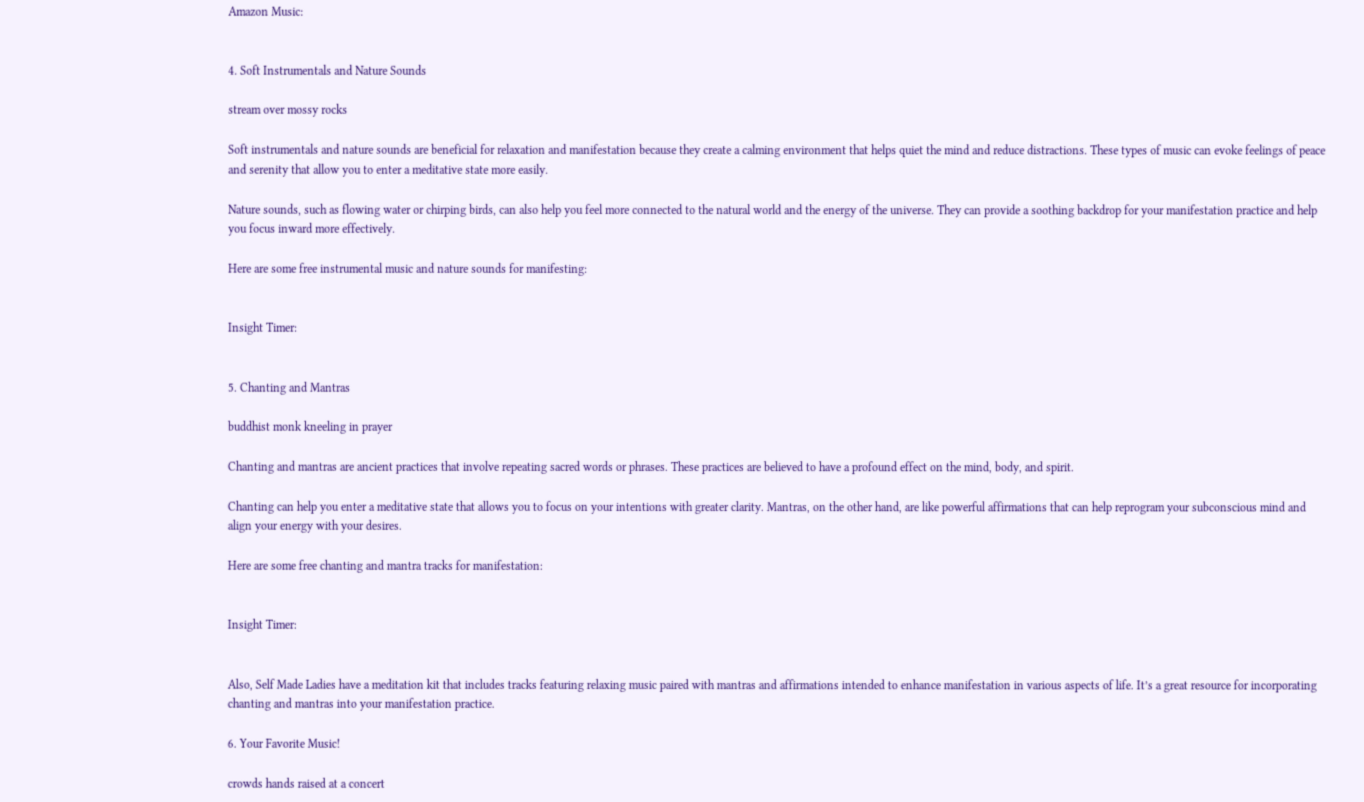Amazon Music:


4. Soft Instrumentals and Nature Sounds

stream over mossy rocks

Soft instrumentals and nature sounds are beneficial for relaxation and manifestation because they create a calming environment that helps quiet the mind and reduce distractions. These types of music can evoke feelings of peace and serenity that allow you to enter a meditative state more easily.

Nature sounds, such as flowing water or chirping birds, can also help you feel more connected to the natural world and the energy of the universe. They can provide a soothing backdrop for your manifestation practice and help you focus inward more effectively.

Here are some free instrumental music and nature sounds for manifesting:


Insight Timer:


5. Chanting and Mantras

buddhist monk kneeling in prayer

Chanting and mantras are ancient practices that involve repeating sacred words or phrases. These practices are believed to have a profound effect on the mind, body, and spirit.

Chanting can help you enter a meditative state that allows you to focus on your intentions with greater clarity. Mantras, on the other hand, are like powerful affirmations that can help reprogram your subconscious mind and align your energy with your desires.

Here are some free chanting and mantra tracks for manifestation:


Insight Timer:


Also, Self Made Ladies have a meditation kit that includes tracks featuring relaxing music paired with mantras and affirmations intended to enhance manifestation in various aspects of life. It’s a great resource for incorporating chanting and mantras into your manifestation practice.

6. Your Favorite Music!

crowds hands raised at a concert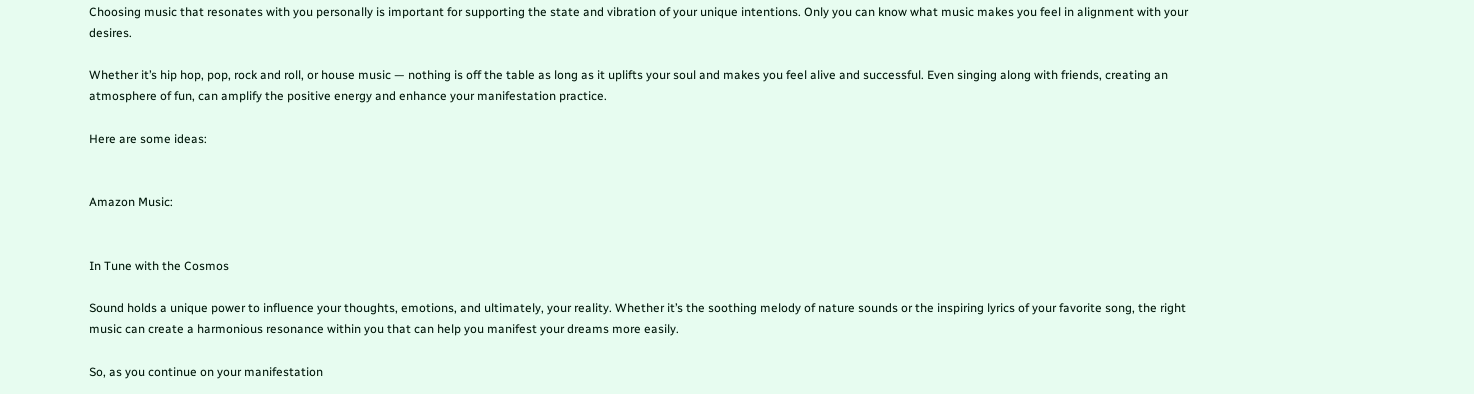Choosing music that resonates with you personally is important for supporting the state and vibration of your unique intentions. Only you can know what music makes you feel in alignment with your desires.

Whether it’s hip hop, pop, rock and roll, or house music — nothing is off the table as long as it uplifts your soul and makes you feel alive and successful. Even singing along with friends, creating an atmosphere of fun, can amplify the positive energy and enhance your manifestation practice.

Here are some ideas:


Amazon Music:


In Tune with the Cosmos

Sound holds a unique power to influence your thoughts, emotions, and ultimately, your reality. Whether it’s the soothing melody of nature sounds or the inspiring lyrics of your favorite song, the right music can create a harmonious resonance within you that can help you manifest your dreams more easily.

So, as you continue on your manifestation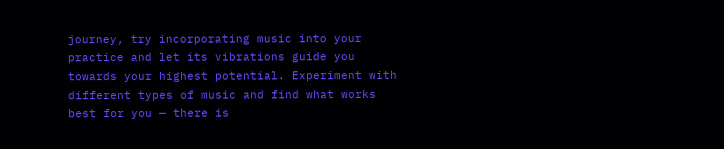journey, try incorporating music into your practice and let its vibrations guide you towards your highest potential. Experiment with different types of music and find what works best for you — there is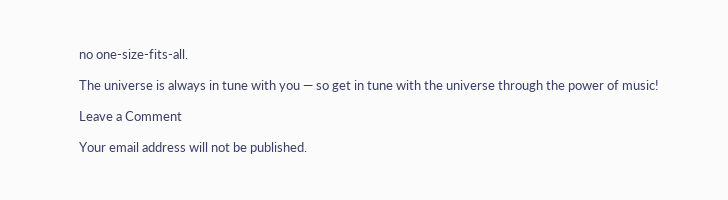no one-size-fits-all.

The universe is always in tune with you — so get in tune with the universe through the power of music!

Leave a Comment

Your email address will not be published.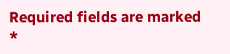Required fields are marked *